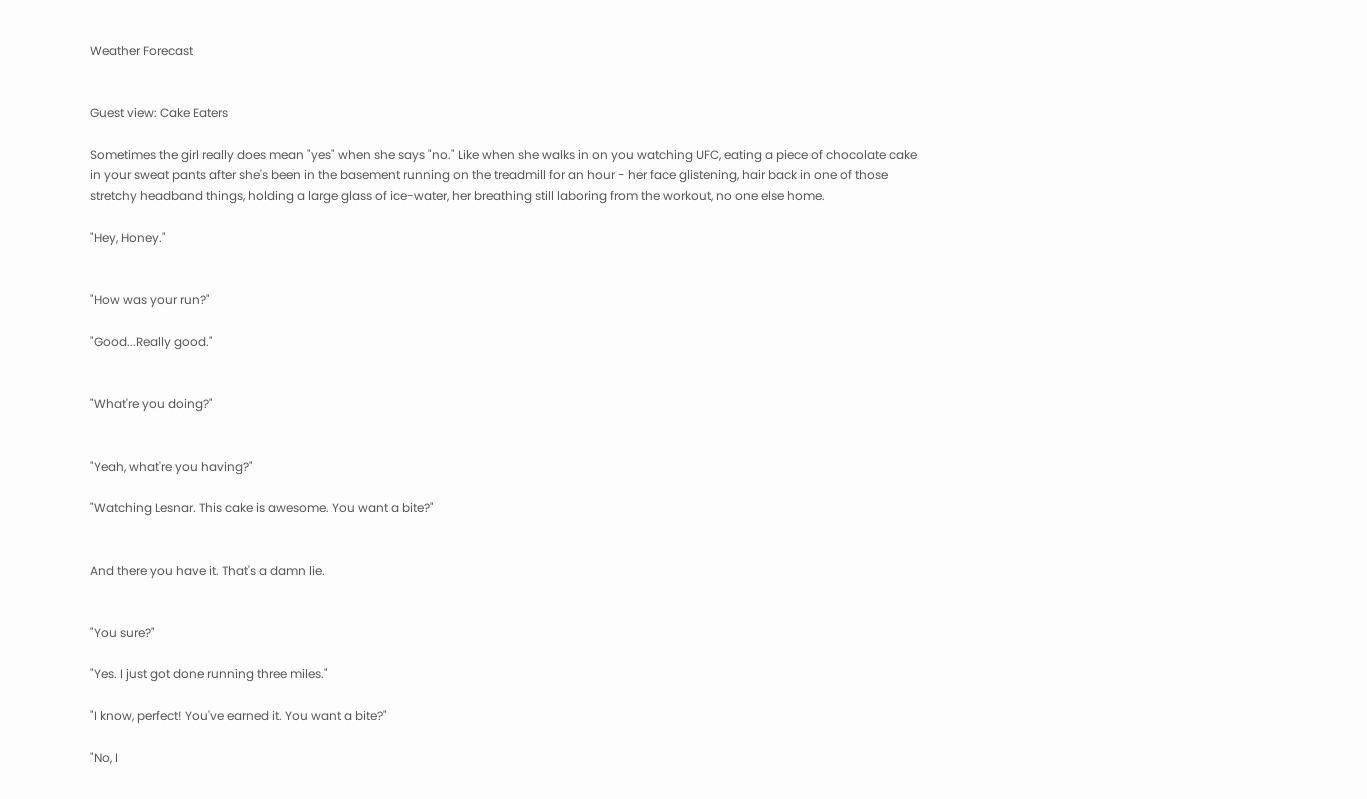Weather Forecast


Guest view: Cake Eaters

Sometimes the girl really does mean "yes" when she says "no." Like when she walks in on you watching UFC, eating a piece of chocolate cake in your sweat pants after she's been in the basement running on the treadmill for an hour - her face glistening, hair back in one of those stretchy headband things, holding a large glass of ice-water, her breathing still laboring from the workout, no one else home.

"Hey, Honey."


"How was your run?"

"Good...Really good."


"What're you doing?"


"Yeah, what're you having?"

"Watching Lesnar. This cake is awesome. You want a bite?"


And there you have it. That's a damn lie.


"You sure?"

"Yes. I just got done running three miles."

"I know, perfect! You've earned it. You want a bite?"

"No, I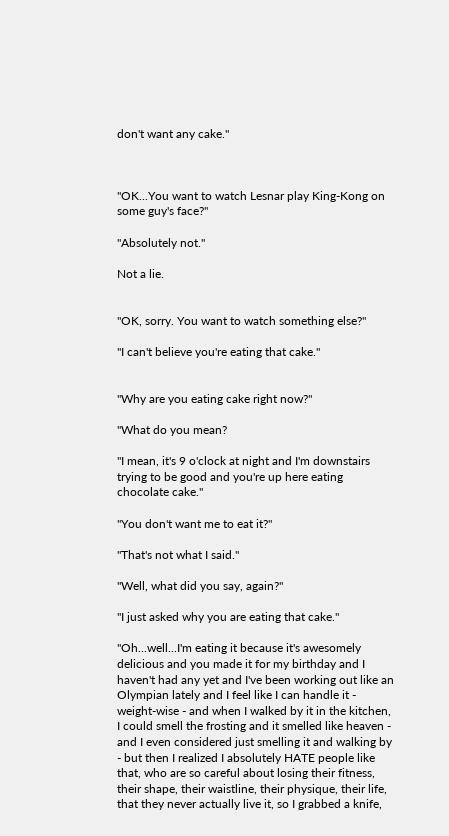don't want any cake."



"OK...You want to watch Lesnar play King-Kong on some guy's face?"

"Absolutely not."

Not a lie.


"OK, sorry. You want to watch something else?"

"I can't believe you're eating that cake."


"Why are you eating cake right now?"

"What do you mean?

"I mean, it's 9 o'clock at night and I'm downstairs trying to be good and you're up here eating chocolate cake."

"You don't want me to eat it?"

"That's not what I said."

"Well, what did you say, again?"

"I just asked why you are eating that cake."

"Oh...well...I'm eating it because it's awesomely delicious and you made it for my birthday and I haven't had any yet and I've been working out like an Olympian lately and I feel like I can handle it - weight-wise - and when I walked by it in the kitchen, I could smell the frosting and it smelled like heaven - and I even considered just smelling it and walking by - but then I realized I absolutely HATE people like that, who are so careful about losing their fitness, their shape, their waistline, their physique, their life, that they never actually live it, so I grabbed a knife,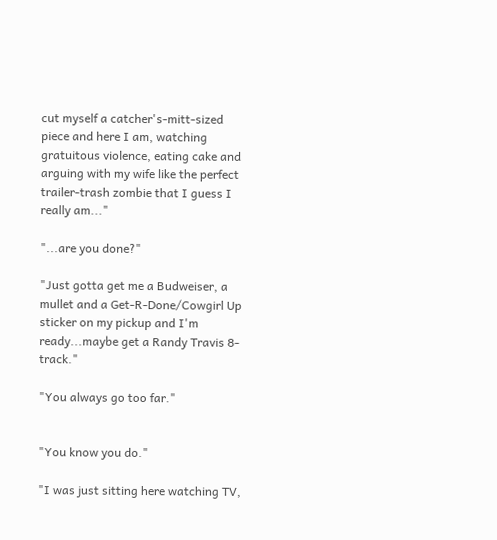cut myself a catcher's-mitt-sized piece and here I am, watching gratuitous violence, eating cake and arguing with my wife like the perfect trailer-trash zombie that I guess I really am..."

"...are you done?"

"Just gotta get me a Budweiser, a mullet and a Get-R-Done/Cowgirl Up sticker on my pickup and I'm ready...maybe get a Randy Travis 8-track."

"You always go too far."


"You know you do."

"I was just sitting here watching TV,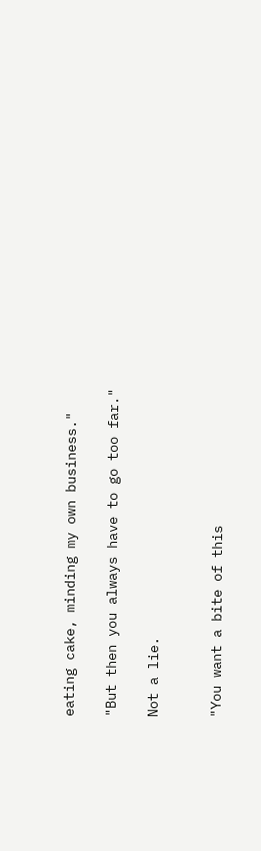eating cake, minding my own business."

"But then you always have to go too far."

Not a lie.


"You want a bite of this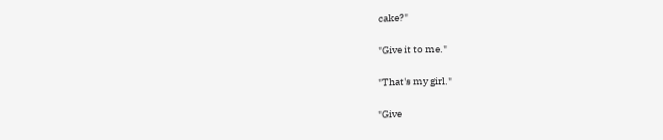cake?"

"Give it to me."

"That's my girl."

"Give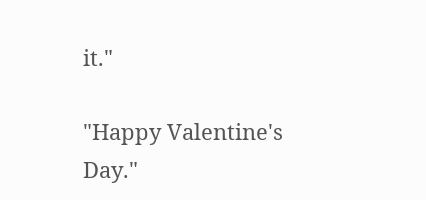it."

"Happy Valentine's Day."